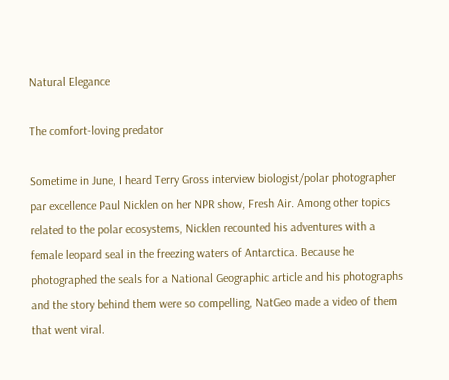Natural Elegance

The comfort-loving predator

Sometime in June, I heard Terry Gross interview biologist/polar photographer par excellence Paul Nicklen on her NPR show, Fresh Air. Among other topics related to the polar ecosystems, Nicklen recounted his adventures with a female leopard seal in the freezing waters of Antarctica. Because he photographed the seals for a National Geographic article and his photographs and the story behind them were so compelling, NatGeo made a video of them that went viral.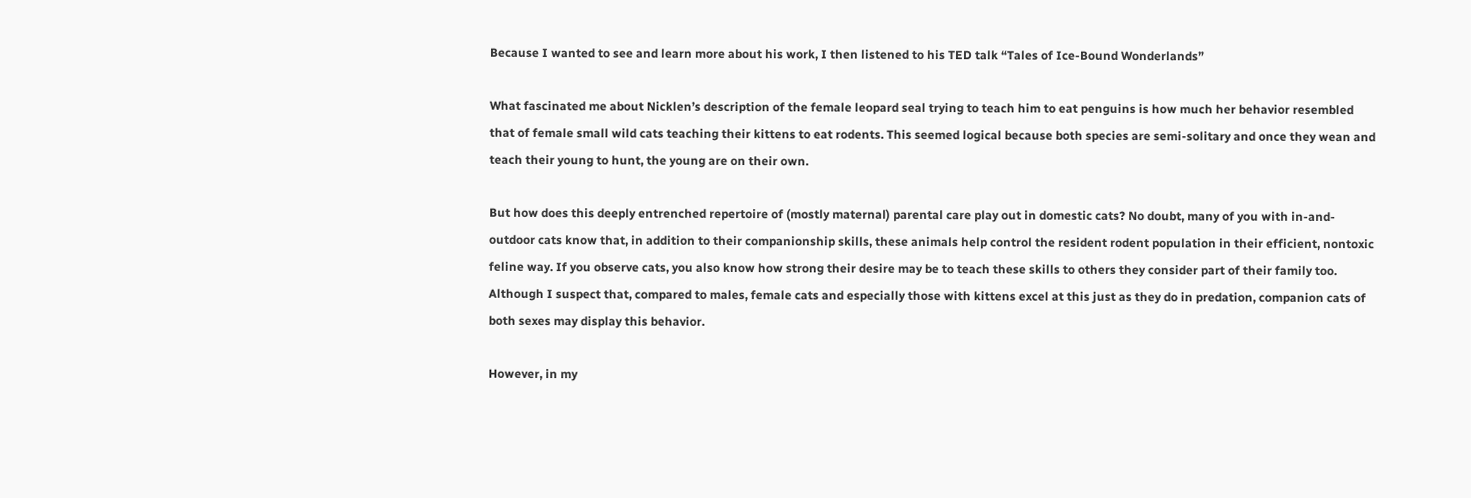Because I wanted to see and learn more about his work, I then listened to his TED talk “Tales of Ice-Bound Wonderlands”

What fascinated me about Nicklen’s description of the female leopard seal trying to teach him to eat penguins is how much her behavior resembled that of female small wild cats teaching their kittens to eat rodents. This seemed logical because both species are semi-solitary and once they wean and teach their young to hunt, the young are on their own.

But how does this deeply entrenched repertoire of (mostly maternal) parental care play out in domestic cats? No doubt, many of you with in-and-outdoor cats know that, in addition to their companionship skills, these animals help control the resident rodent population in their efficient, nontoxic feline way. If you observe cats, you also know how strong their desire may be to teach these skills to others they consider part of their family too. Although I suspect that, compared to males, female cats and especially those with kittens excel at this just as they do in predation, companion cats of both sexes may display this behavior.

However, in my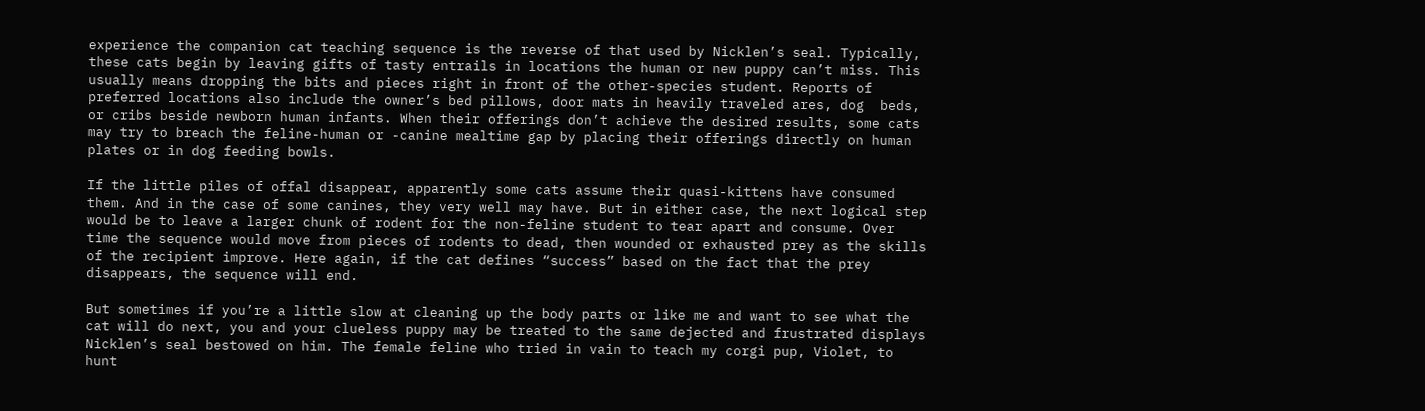experience the companion cat teaching sequence is the reverse of that used by Nicklen’s seal. Typically, these cats begin by leaving gifts of tasty entrails in locations the human or new puppy can’t miss. This usually means dropping the bits and pieces right in front of the other-species student. Reports of preferred locations also include the owner’s bed pillows, door mats in heavily traveled ares, dog  beds, or cribs beside newborn human infants. When their offerings don’t achieve the desired results, some cats may try to breach the feline-human or -canine mealtime gap by placing their offerings directly on human plates or in dog feeding bowls.

If the little piles of offal disappear, apparently some cats assume their quasi-kittens have consumed them. And in the case of some canines, they very well may have. But in either case, the next logical step would be to leave a larger chunk of rodent for the non-feline student to tear apart and consume. Over time the sequence would move from pieces of rodents to dead, then wounded or exhausted prey as the skills of the recipient improve. Here again, if the cat defines “success” based on the fact that the prey disappears, the sequence will end.

But sometimes if you’re a little slow at cleaning up the body parts or like me and want to see what the cat will do next, you and your clueless puppy may be treated to the same dejected and frustrated displays Nicklen’s seal bestowed on him. The female feline who tried in vain to teach my corgi pup, Violet, to hunt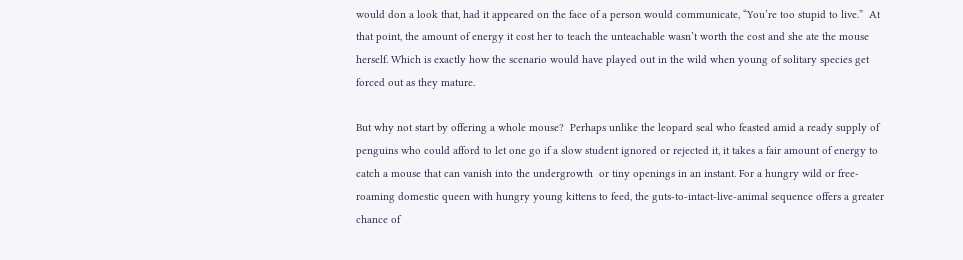would don a look that, had it appeared on the face of a person would communicate, “You’re too stupid to live.”  At that point, the amount of energy it cost her to teach the unteachable wasn’t worth the cost and she ate the mouse herself. Which is exactly how the scenario would have played out in the wild when young of solitary species get forced out as they mature.

But why not start by offering a whole mouse?  Perhaps unlike the leopard seal who feasted amid a ready supply of penguins who could afford to let one go if a slow student ignored or rejected it, it takes a fair amount of energy to catch a mouse that can vanish into the undergrowth  or tiny openings in an instant. For a hungry wild or free-roaming domestic queen with hungry young kittens to feed, the guts-to-intact-live-animal sequence offers a greater chance of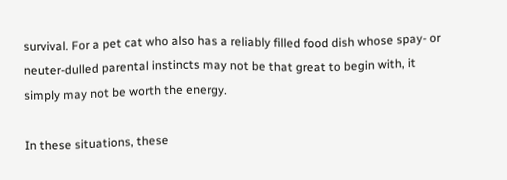survival. For a pet cat who also has a reliably filled food dish whose spay- or neuter-dulled parental instincts may not be that great to begin with, it simply may not be worth the energy.

In these situations, these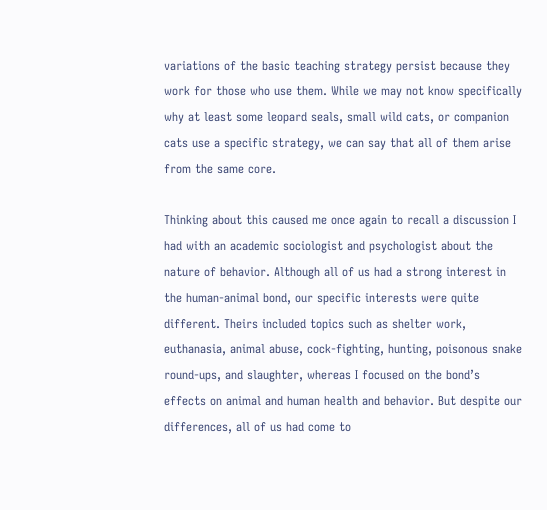variations of the basic teaching strategy persist because they work for those who use them. While we may not know specifically why at least some leopard seals, small wild cats, or companion cats use a specific strategy, we can say that all of them arise from the same core.

Thinking about this caused me once again to recall a discussion I had with an academic sociologist and psychologist about the nature of behavior. Although all of us had a strong interest in the human-animal bond, our specific interests were quite different. Theirs included topics such as shelter work, euthanasia, animal abuse, cock-fighting, hunting, poisonous snake round-ups, and slaughter, whereas I focused on the bond’s effects on animal and human health and behavior. But despite our differences, all of us had come to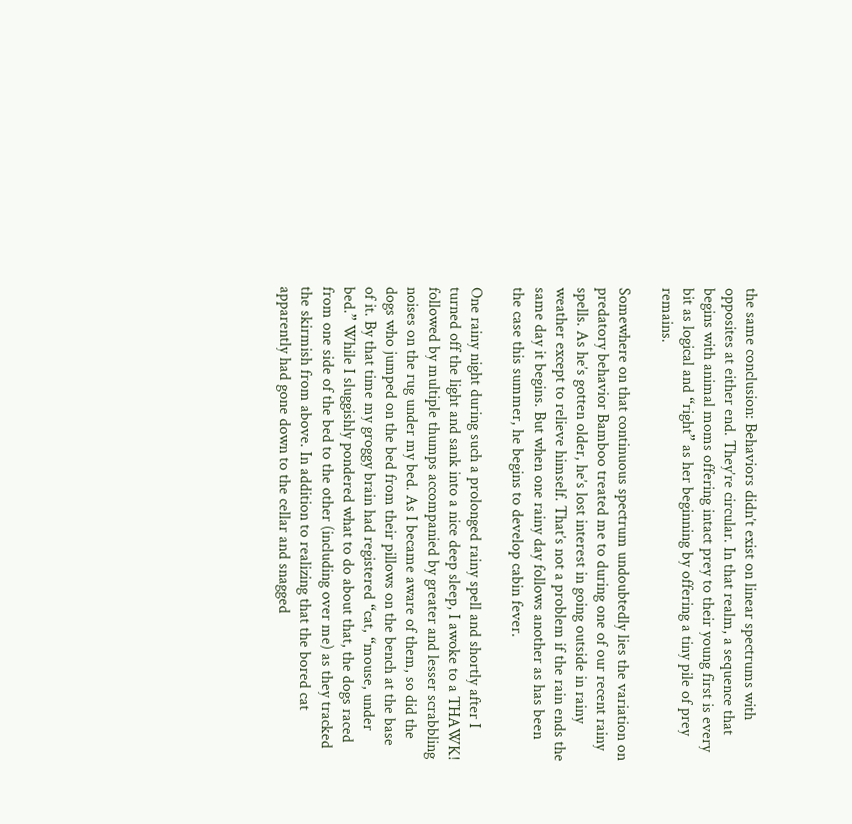the same conclusion: Behaviors didn’t exist on linear spectrums with opposites at either end. They’re circular. In that realm, a sequence that begins with animal moms offering intact prey to their young first is every bit as logical and “right” as her beginning by offering a tiny pile of prey remains.

Somewhere on that continuous spectrum undoubtedly lies the variation on predatory behavior Bamboo treated me to during one of our recent rainy spells. As he’s gotten older, he’s lost interest in going outside in rainy weather except to relieve himself. That’s not a problem if the rain ends the same day it begins. But when one rainy day follows another as has been the case this summer, he begins to develop cabin fever.

One rainy night during such a prolonged rainy spell and shortly after I turned off the light and sank into a nice deep sleep, I awoke to a THAWK! followed by multiple thumps accompanied by greater and lesser scrabbling noises on the rug under my bed. As I became aware of them, so did the dogs who jumped on the bed from their pillows on the bench at the base of it. By that time my groggy brain had registered “cat, “mouse, under bed.” While I sluggishly pondered what to do about that, the dogs raced from one side of the bed to the other (including over me) as they tracked the skirmish from above. In addition to realizing that the bored cat apparently had gone down to the cellar and snagged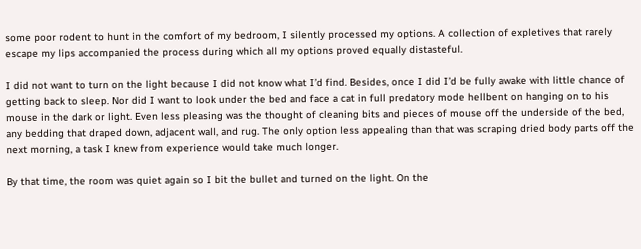some poor rodent to hunt in the comfort of my bedroom, I silently processed my options. A collection of expletives that rarely escape my lips accompanied the process during which all my options proved equally distasteful.

I did not want to turn on the light because I did not know what I’d find. Besides, once I did I’d be fully awake with little chance of getting back to sleep. Nor did I want to look under the bed and face a cat in full predatory mode hellbent on hanging on to his mouse in the dark or light. Even less pleasing was the thought of cleaning bits and pieces of mouse off the underside of the bed, any bedding that draped down, adjacent wall, and rug. The only option less appealing than that was scraping dried body parts off the next morning, a task I knew from experience would take much longer.

By that time, the room was quiet again so I bit the bullet and turned on the light. On the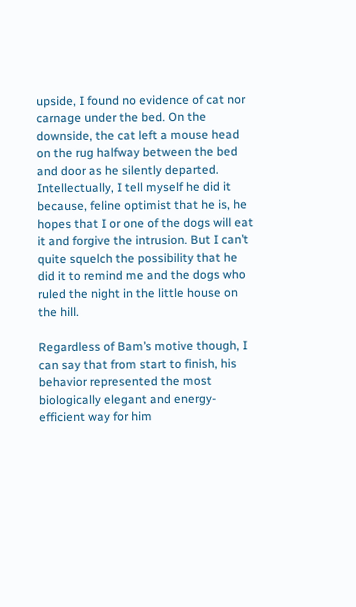upside, I found no evidence of cat nor carnage under the bed. On the downside, the cat left a mouse head on the rug halfway between the bed and door as he silently departed. Intellectually, I tell myself he did it because, feline optimist that he is, he hopes that I or one of the dogs will eat it and forgive the intrusion. But I can’t quite squelch the possibility that he did it to remind me and the dogs who ruled the night in the little house on the hill.

Regardless of Bam’s motive though, I can say that from start to finish, his behavior represented the most biologically elegant and energy-efficient way for him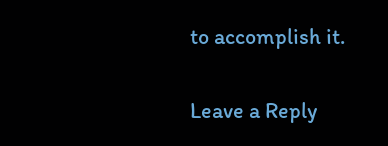to accomplish it.

Leave a Reply